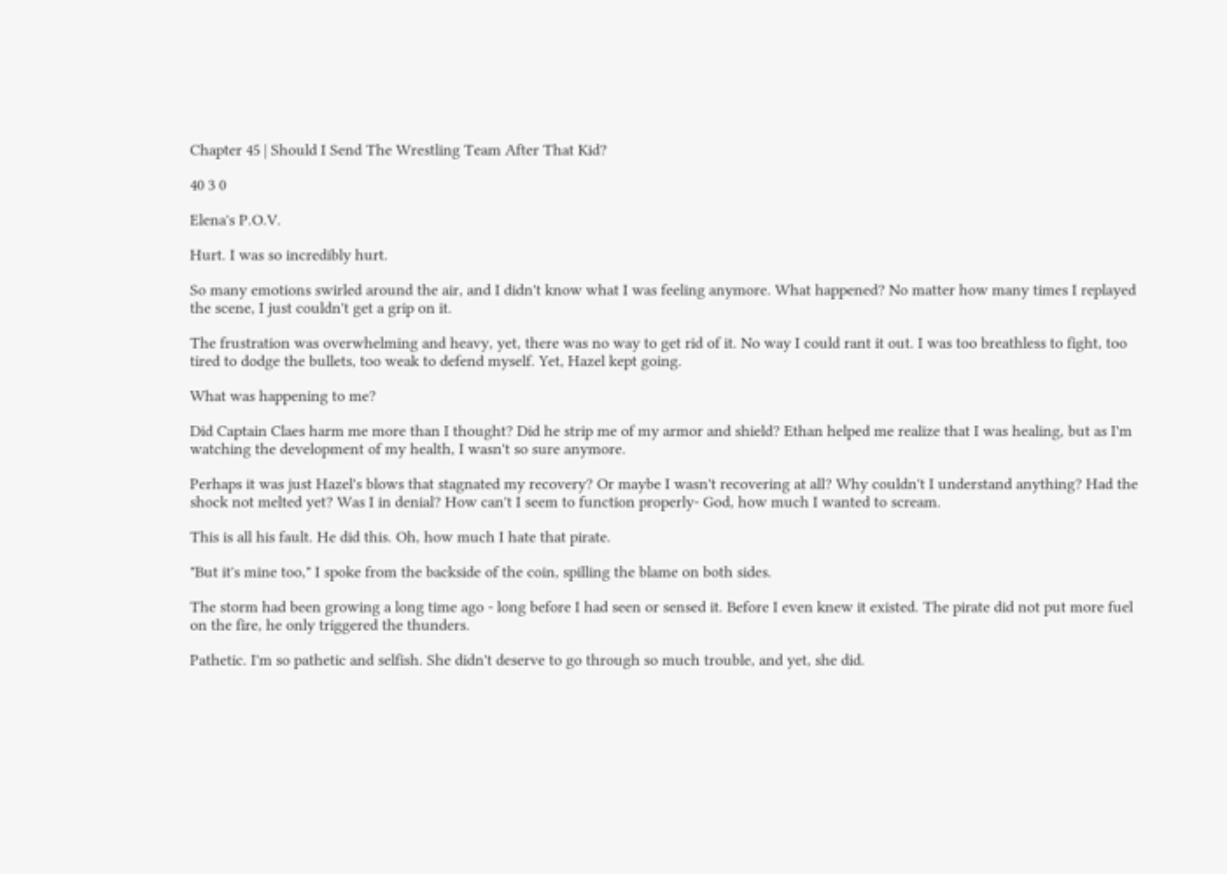Chapter 45 | Should I Send The Wrestling Team After That Kid?

40 3 0

Elena's P.O.V.

Hurt. I was so incredibly hurt.

So many emotions swirled around the air, and I didn't know what I was feeling anymore. What happened? No matter how many times I replayed the scene, I just couldn't get a grip on it.

The frustration was overwhelming and heavy, yet, there was no way to get rid of it. No way I could rant it out. I was too breathless to fight, too tired to dodge the bullets, too weak to defend myself. Yet, Hazel kept going.

What was happening to me?

Did Captain Claes harm me more than I thought? Did he strip me of my armor and shield? Ethan helped me realize that I was healing, but as I'm watching the development of my health, I wasn't so sure anymore.

Perhaps it was just Hazel's blows that stagnated my recovery? Or maybe I wasn't recovering at all? Why couldn't I understand anything? Had the shock not melted yet? Was I in denial? How can't I seem to function properly- God, how much I wanted to scream.

This is all his fault. He did this. Oh, how much I hate that pirate.

"But it's mine too," I spoke from the backside of the coin, spilling the blame on both sides.

The storm had been growing a long time ago - long before I had seen or sensed it. Before I even knew it existed. The pirate did not put more fuel on the fire, he only triggered the thunders.

Pathetic. I'm so pathetic and selfish. She didn't deserve to go through so much trouble, and yet, she did.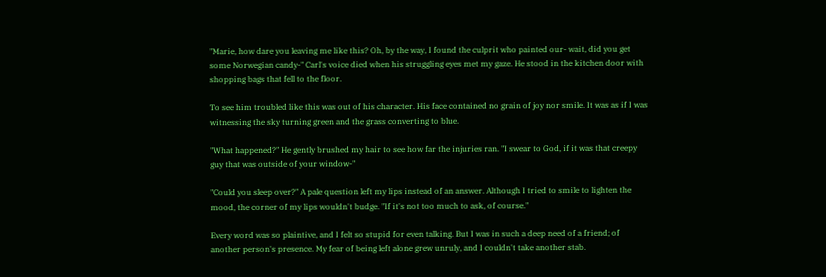"Marie, how dare you leaving me like this? Oh, by the way, I found the culprit who painted our- wait, did you get some Norwegian candy-" Carl's voice died when his struggling eyes met my gaze. He stood in the kitchen door with shopping bags that fell to the floor.

To see him troubled like this was out of his character. His face contained no grain of joy nor smile. It was as if I was witnessing the sky turning green and the grass converting to blue.

"What happened?" He gently brushed my hair to see how far the injuries ran. "I swear to God, if it was that creepy guy that was outside of your window-"

"Could you sleep over?" A pale question left my lips instead of an answer. Although I tried to smile to lighten the mood, the corner of my lips wouldn't budge. "If it's not too much to ask, of course."

Every word was so plaintive, and I felt so stupid for even talking. But I was in such a deep need of a friend; of another person's presence. My fear of being left alone grew unruly, and I couldn't take another stab.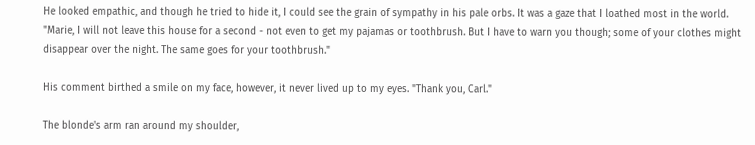He looked empathic, and though he tried to hide it, I could see the grain of sympathy in his pale orbs. It was a gaze that I loathed most in the world. "Marie, I will not leave this house for a second - not even to get my pajamas or toothbrush. But I have to warn you though; some of your clothes might disappear over the night. The same goes for your toothbrush."

His comment birthed a smile on my face, however, it never lived up to my eyes. "Thank you, Carl."

The blonde's arm ran around my shoulder,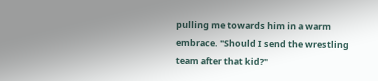pulling me towards him in a warm embrace. "Should I send the wrestling team after that kid?"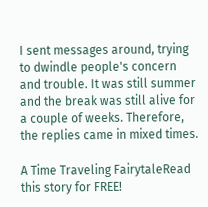I sent messages around, trying to dwindle people's concern and trouble. It was still summer and the break was still alive for a couple of weeks. Therefore, the replies came in mixed times.

A Time Traveling FairytaleRead this story for FREE!